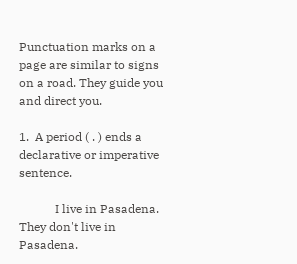Punctuation marks on a page are similar to signs on a road. They guide you and direct you.

1.  A period ( . ) ends a declarative or imperative sentence.

            I live in Pasadena.  They don't live in Pasadena.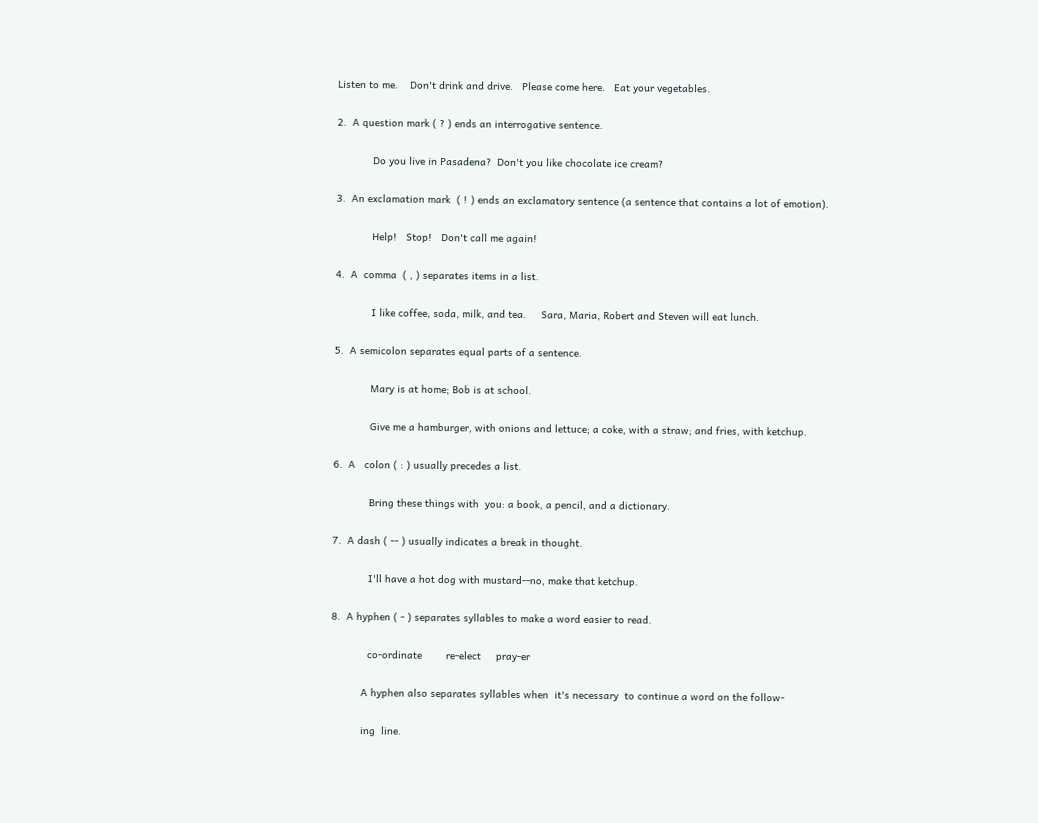Listen to me.    Don't drink and drive.   Please come here.   Eat your vegetables.

2.  A question mark ( ? ) ends an interrogative sentence.

            Do you live in Pasadena?  Don't you like chocolate ice cream?

3.  An exclamation mark  ( ! ) ends an exclamatory sentence (a sentence that contains a lot of emotion).

            Help!   Stop!   Don't call me again!

4.  A  comma  ( , ) separates items in a list.

            I like coffee, soda, milk, and tea.     Sara, Maria, Robert and Steven will eat lunch.

5.  A semicolon separates equal parts of a sentence.

            Mary is at home; Bob is at school.

            Give me a hamburger, with onions and lettuce; a coke, with a straw; and fries, with ketchup.

6.  A   colon ( : ) usually precedes a list.

            Bring these things with  you: a book, a pencil, and a dictionary.

7.  A dash ( -- ) usually indicates a break in thought.

            I'll have a hot dog with mustard--no, make that ketchup.

8.  A hyphen ( - ) separates syllables to make a word easier to read.

            co-ordinate        re-elect     pray-er

          A hyphen also separates syllables when  it's necessary  to continue a word on the follow-

          ing  line.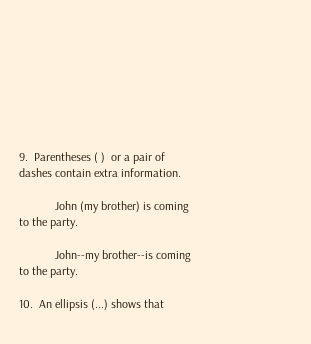9.  Parentheses ( )  or a pair of dashes contain extra information.

            John (my brother) is coming to the party.

            John--my brother--is coming to the party.

10.  An ellipsis (...) shows that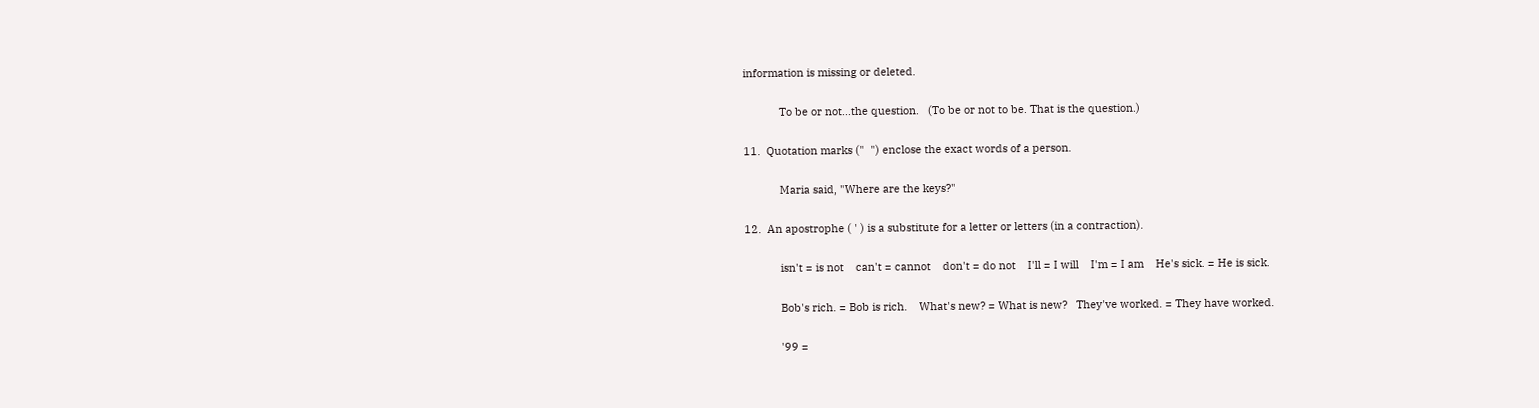information is missing or deleted.

            To be or not...the question.   (To be or not to be. That is the question.)

11.  Quotation marks ("  ") enclose the exact words of a person.

            Maria said, "Where are the keys?"

12.  An apostrophe ( ' ) is a substitute for a letter or letters (in a contraction).

            isn't = is not    can't = cannot    don't = do not    I'll = I will    I'm = I am    He's sick. = He is sick.

            Bob's rich. = Bob is rich.    What's new? = What is new?   They've worked. = They have worked.

            '99 =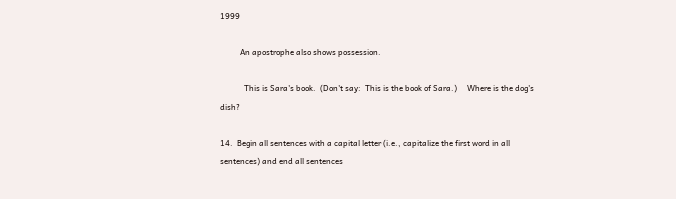1999

          An apostrophe also shows possession.

            This is Sara's book.  (Don't say:  This is the book of Sara.)     Where is the dog's dish?

14.  Begin all sentences with a capital letter (i.e., capitalize the first word in all sentences) and end all sentences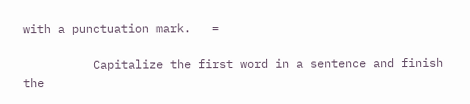with a punctuation mark.   =

          Capitalize the first word in a sentence and finish the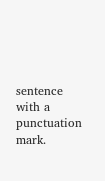sentence with a punctuation mark.